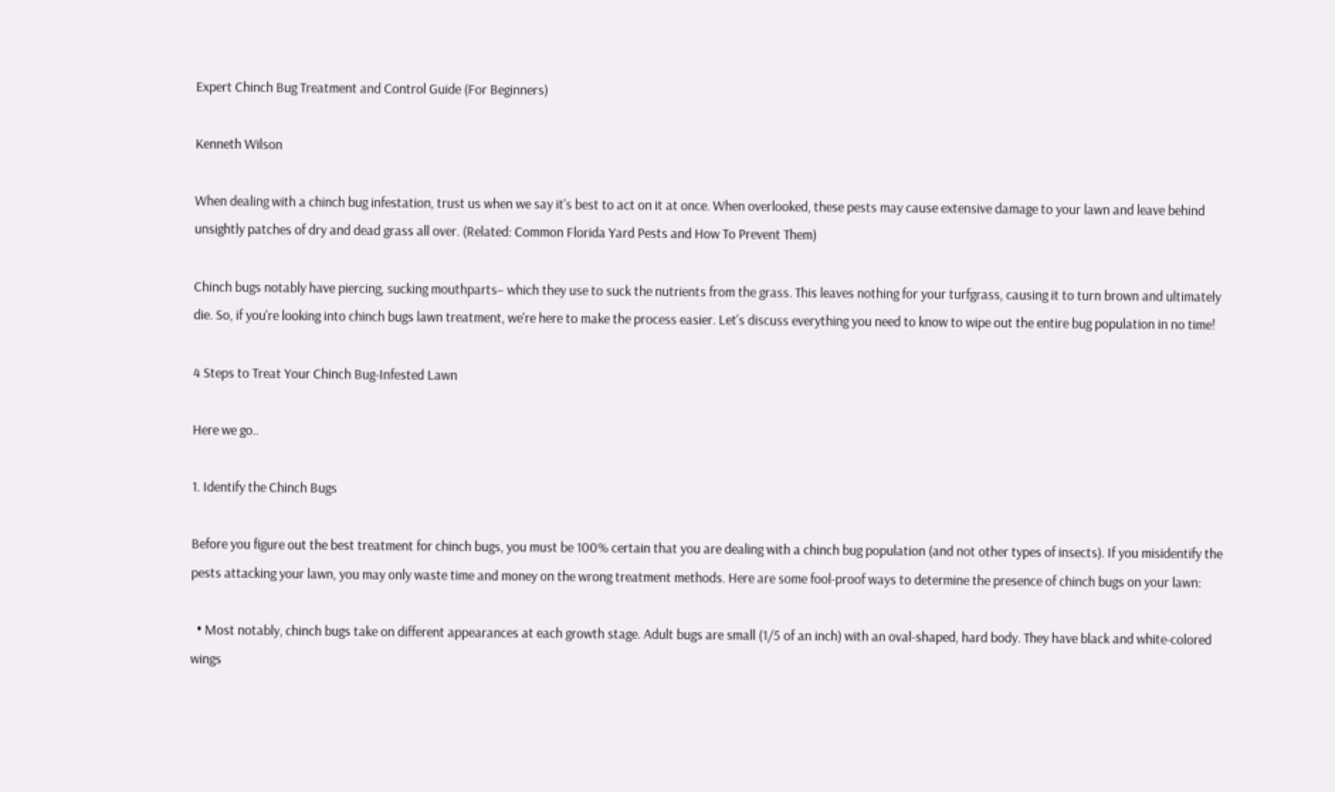Expert Chinch Bug Treatment and Control Guide (For Beginners)

Kenneth Wilson

When dealing with a chinch bug infestation, trust us when we say it's best to act on it at once. When overlooked, these pests may cause extensive damage to your lawn and leave behind unsightly patches of dry and dead grass all over. (Related: Common Florida Yard Pests and How To Prevent Them)

Chinch bugs notably have piercing, sucking mouthparts– which they use to suck the nutrients from the grass. This leaves nothing for your turfgrass, causing it to turn brown and ultimately die. So, if you're looking into chinch bugs lawn treatment, we're here to make the process easier. Let's discuss everything you need to know to wipe out the entire bug population in no time!

4 Steps to Treat Your Chinch Bug-Infested Lawn

Here we go..

1. Identify the Chinch Bugs

Before you figure out the best treatment for chinch bugs, you must be 100% certain that you are dealing with a chinch bug population (and not other types of insects). If you misidentify the pests attacking your lawn, you may only waste time and money on the wrong treatment methods. Here are some fool-proof ways to determine the presence of chinch bugs on your lawn:

  • Most notably, chinch bugs take on different appearances at each growth stage. Adult bugs are small (1/5 of an inch) with an oval-shaped, hard body. They have black and white-colored wings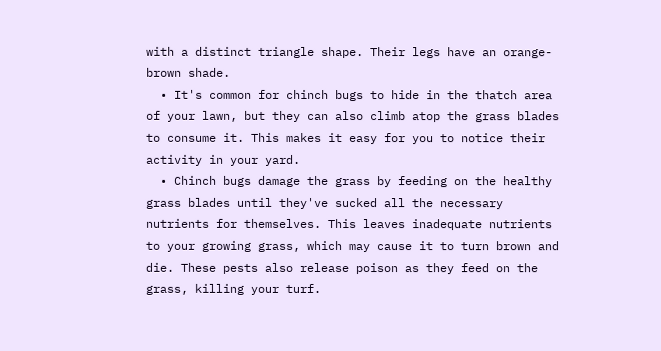with a distinct triangle shape. Their legs have an orange-brown shade.
  • It's common for chinch bugs to hide in the thatch area of your lawn, but they can also climb atop the grass blades to consume it. This makes it easy for you to notice their activity in your yard.
  • Chinch bugs damage the grass by feeding on the healthy grass blades until they've sucked all the necessary nutrients for themselves. This leaves inadequate nutrients to your growing grass, which may cause it to turn brown and die. These pests also release poison as they feed on the grass, killing your turf.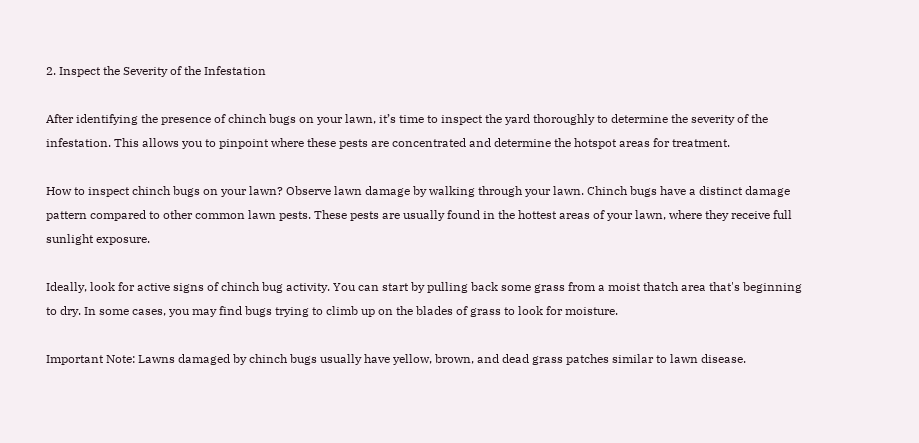2. Inspect the Severity of the Infestation

After identifying the presence of chinch bugs on your lawn, it’s time to inspect the yard thoroughly to determine the severity of the infestation. This allows you to pinpoint where these pests are concentrated and determine the hotspot areas for treatment.

How to inspect chinch bugs on your lawn? Observe lawn damage by walking through your lawn. Chinch bugs have a distinct damage pattern compared to other common lawn pests. These pests are usually found in the hottest areas of your lawn, where they receive full sunlight exposure.

Ideally, look for active signs of chinch bug activity. You can start by pulling back some grass from a moist thatch area that's beginning to dry. In some cases, you may find bugs trying to climb up on the blades of grass to look for moisture.

Important Note: Lawns damaged by chinch bugs usually have yellow, brown, and dead grass patches similar to lawn disease.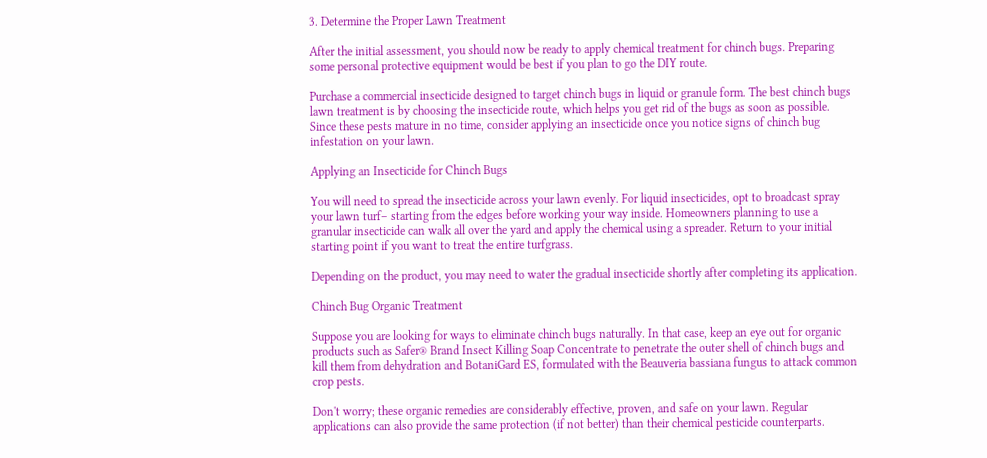3. Determine the Proper Lawn Treatment

After the initial assessment, you should now be ready to apply chemical treatment for chinch bugs. Preparing some personal protective equipment would be best if you plan to go the DIY route.

Purchase a commercial insecticide designed to target chinch bugs in liquid or granule form. The best chinch bugs lawn treatment is by choosing the insecticide route, which helps you get rid of the bugs as soon as possible. Since these pests mature in no time, consider applying an insecticide once you notice signs of chinch bug infestation on your lawn.

Applying an Insecticide for Chinch Bugs

You will need to spread the insecticide across your lawn evenly. For liquid insecticides, opt to broadcast spray your lawn turf– starting from the edges before working your way inside. Homeowners planning to use a granular insecticide can walk all over the yard and apply the chemical using a spreader. Return to your initial starting point if you want to treat the entire turfgrass.

Depending on the product, you may need to water the gradual insecticide shortly after completing its application.

Chinch Bug Organic Treatment

Suppose you are looking for ways to eliminate chinch bugs naturally. In that case, keep an eye out for organic products such as Safer® Brand Insect Killing Soap Concentrate to penetrate the outer shell of chinch bugs and kill them from dehydration and BotaniGard ES, formulated with the Beauveria bassiana fungus to attack common crop pests.

Don't worry; these organic remedies are considerably effective, proven, and safe on your lawn. Regular applications can also provide the same protection (if not better) than their chemical pesticide counterparts.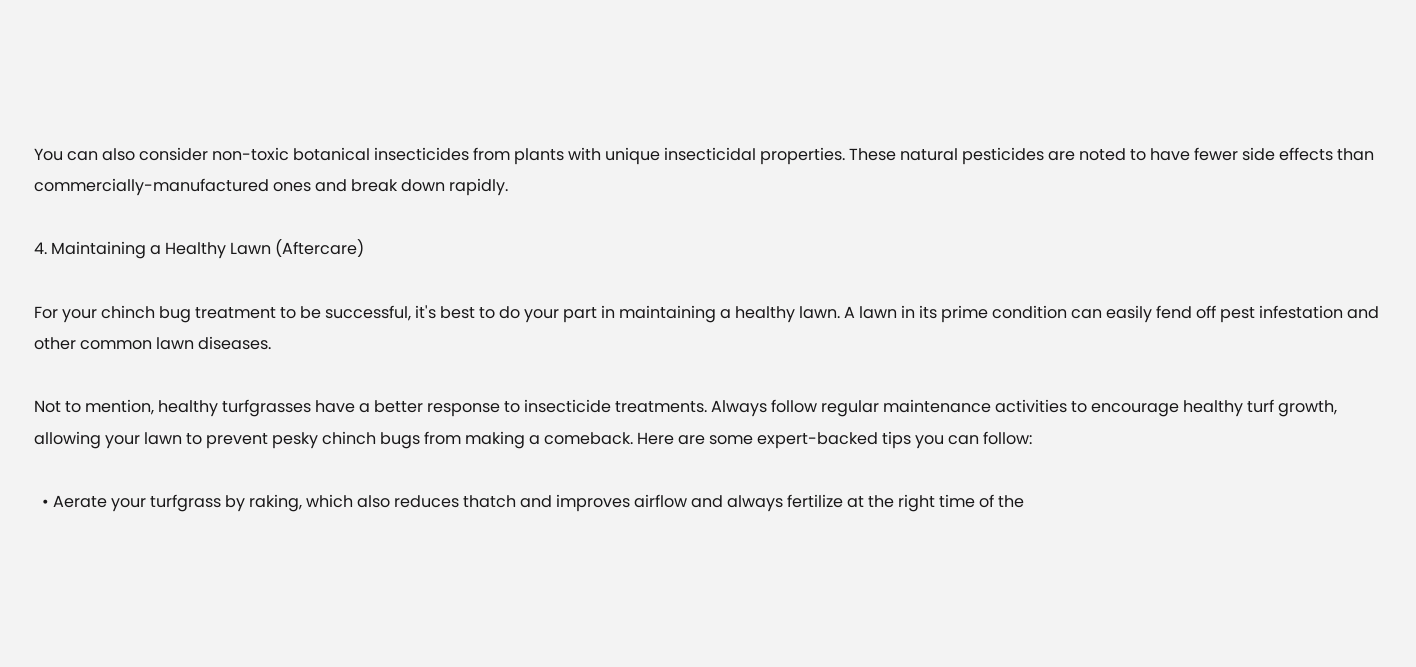You can also consider non-toxic botanical insecticides from plants with unique insecticidal properties. These natural pesticides are noted to have fewer side effects than commercially-manufactured ones and break down rapidly.

4. Maintaining a Healthy Lawn (Aftercare)

For your chinch bug treatment to be successful, it's best to do your part in maintaining a healthy lawn. A lawn in its prime condition can easily fend off pest infestation and other common lawn diseases.

Not to mention, healthy turfgrasses have a better response to insecticide treatments. Always follow regular maintenance activities to encourage healthy turf growth, allowing your lawn to prevent pesky chinch bugs from making a comeback. Here are some expert-backed tips you can follow:

  • Aerate your turfgrass by raking, which also reduces thatch and improves airflow and always fertilize at the right time of the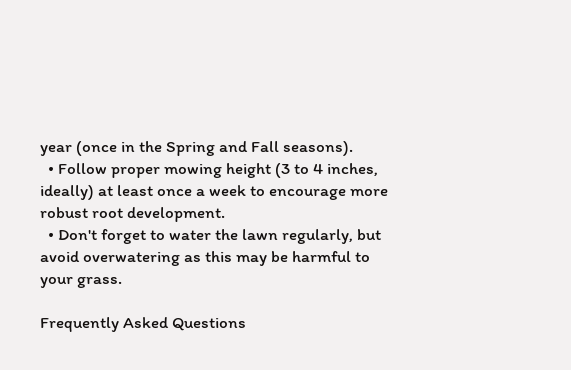year (once in the Spring and Fall seasons).
  • Follow proper mowing height (3 to 4 inches, ideally) at least once a week to encourage more robust root development.
  • Don't forget to water the lawn regularly, but avoid overwatering as this may be harmful to your grass.

Frequently Asked Questions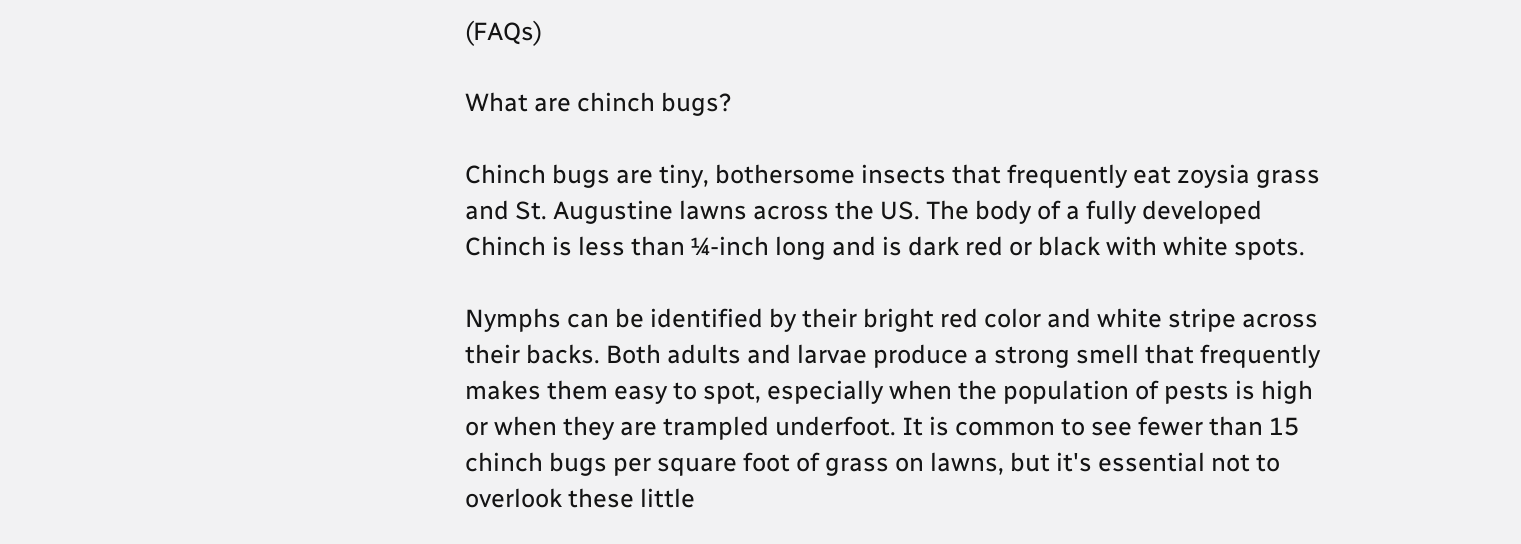(FAQs)

What are chinch bugs?

Chinch bugs are tiny, bothersome insects that frequently eat zoysia grass and St. Augustine lawns across the US. The body of a fully developed Chinch is less than ¼-inch long and is dark red or black with white spots.

Nymphs can be identified by their bright red color and white stripe across their backs. Both adults and larvae produce a strong smell that frequently makes them easy to spot, especially when the population of pests is high or when they are trampled underfoot. It is common to see fewer than 15 chinch bugs per square foot of grass on lawns, but it's essential not to overlook these little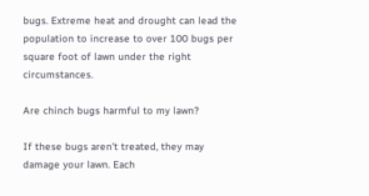bugs. Extreme heat and drought can lead the population to increase to over 100 bugs per square foot of lawn under the right circumstances.

Are chinch bugs harmful to my lawn?

If these bugs aren't treated, they may damage your lawn. Each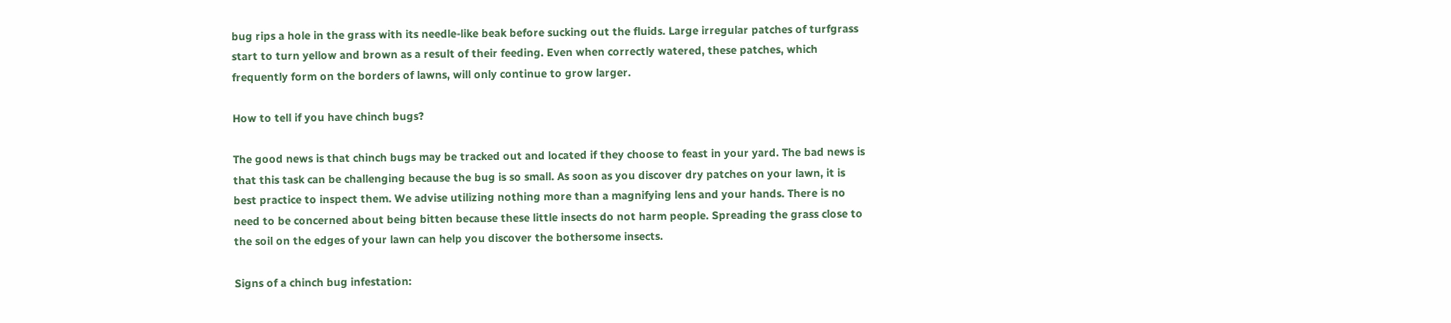bug rips a hole in the grass with its needle-like beak before sucking out the fluids. Large irregular patches of turfgrass start to turn yellow and brown as a result of their feeding. Even when correctly watered, these patches, which frequently form on the borders of lawns, will only continue to grow larger.

How to tell if you have chinch bugs?

The good news is that chinch bugs may be tracked out and located if they choose to feast in your yard. The bad news is that this task can be challenging because the bug is so small. As soon as you discover dry patches on your lawn, it is best practice to inspect them. We advise utilizing nothing more than a magnifying lens and your hands. There is no need to be concerned about being bitten because these little insects do not harm people. Spreading the grass close to the soil on the edges of your lawn can help you discover the bothersome insects.

Signs of a chinch bug infestation: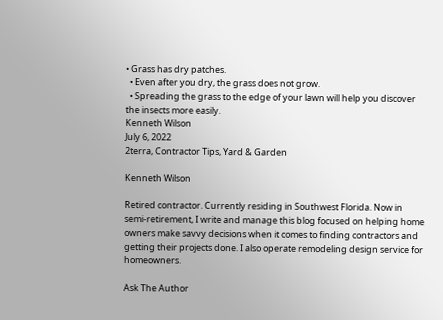• Grass has dry patches.
  • Even after you dry, the grass does not grow.
  • Spreading the grass to the edge of your lawn will help you discover the insects more easily.
Kenneth Wilson
July 6, 2022
2terra, Contractor Tips, Yard & Garden

Kenneth Wilson

Retired contractor. Currently residing in Southwest Florida. Now in semi-retirement, I write and manage this blog focused on helping home owners make savvy decisions when it comes to finding contractors and getting their projects done. I also operate remodeling design service for homeowners.

Ask The Author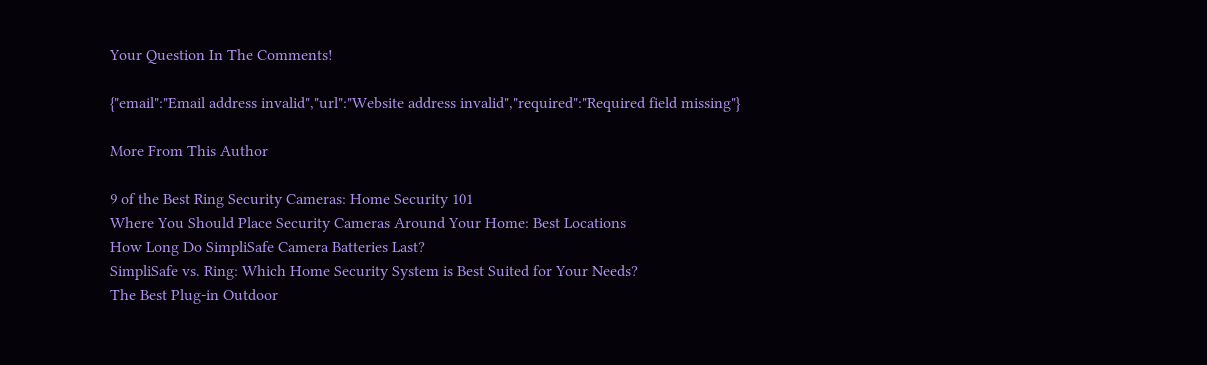Your Question In The Comments!

{"email":"Email address invalid","url":"Website address invalid","required":"Required field missing"}

More From This Author

9 of the Best Ring Security Cameras: Home Security 101
Where You Should Place Security Cameras Around Your Home: Best Locations
How Long Do SimpliSafe Camera Batteries Last?
SimpliSafe vs. Ring: Which Home Security System is Best Suited for Your Needs?
The Best Plug-in Outdoor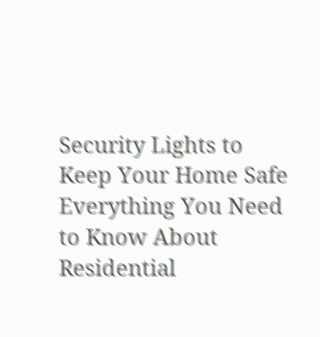Security Lights to Keep Your Home Safe
Everything You Need to Know About Residential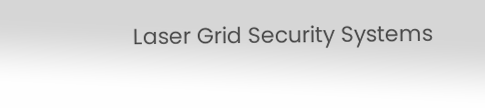Laser Grid Security Systems